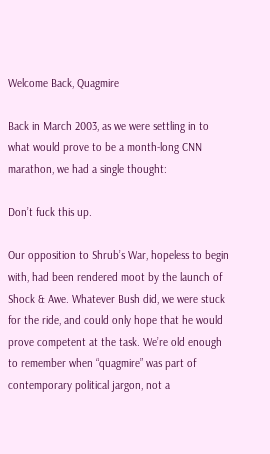Welcome Back, Quagmire

Back in March 2003, as we were settling in to what would prove to be a month-long CNN marathon, we had a single thought:

Don’t fuck this up.

Our opposition to Shrub’s War, hopeless to begin with, had been rendered moot by the launch of Shock & Awe. Whatever Bush did, we were stuck for the ride, and could only hope that he would prove competent at the task. We’re old enough to remember when “quagmire” was part of contemporary political jargon, not a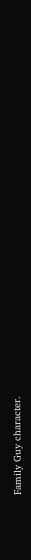Family Guy character.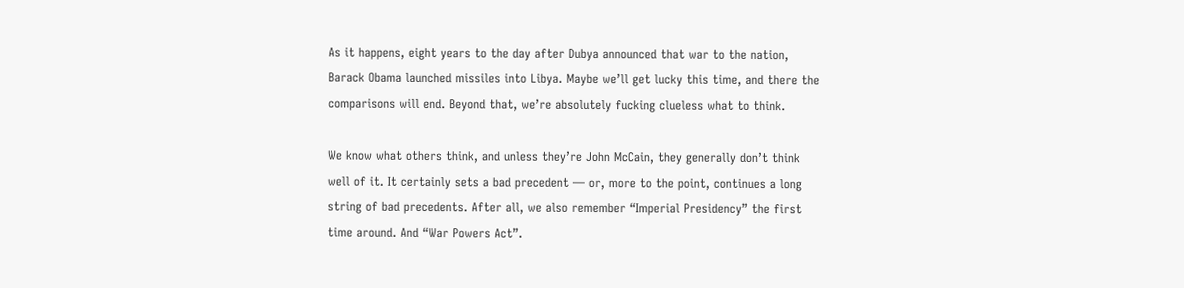As it happens, eight years to the day after Dubya announced that war to the nation, Barack Obama launched missiles into Libya. Maybe we’ll get lucky this time, and there the comparisons will end. Beyond that, we’re absolutely fucking clueless what to think.

We know what others think, and unless they’re John McCain, they generally don’t think well of it. It certainly sets a bad precedent — or, more to the point, continues a long string of bad precedents. After all, we also remember “Imperial Presidency” the first time around. And “War Powers Act”.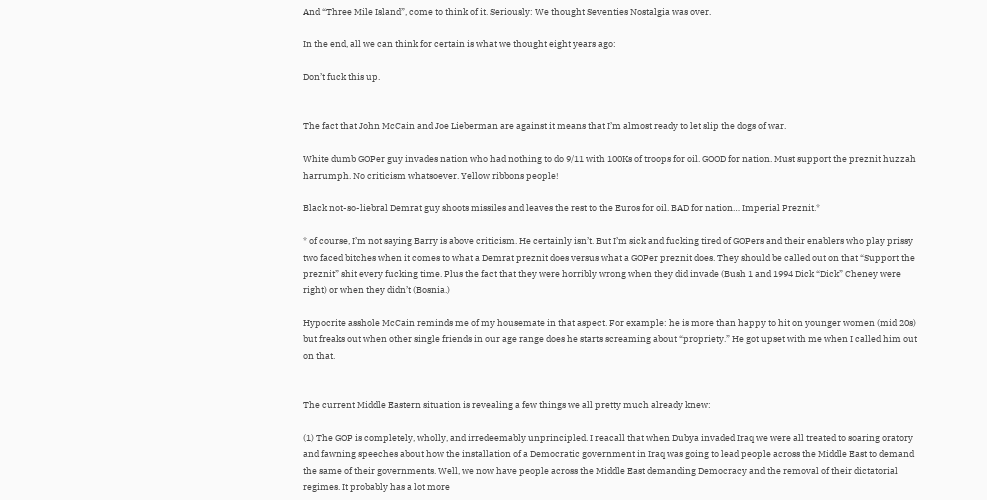And “Three Mile Island”, come to think of it. Seriously: We thought Seventies Nostalgia was over.

In the end, all we can think for certain is what we thought eight years ago:

Don’t fuck this up.


The fact that John McCain and Joe Lieberman are against it means that I’m almost ready to let slip the dogs of war.

White dumb GOPer guy invades nation who had nothing to do 9/11 with 100Ks of troops for oil. GOOD for nation. Must support the preznit huzzah harrumph. No criticism whatsoever. Yellow ribbons people!

Black not-so-liebral Demrat guy shoots missiles and leaves the rest to the Euros for oil. BAD for nation… Imperial Preznit.*

* of course, I’m not saying Barry is above criticism. He certainly isn’t. But I’m sick and fucking tired of GOPers and their enablers who play prissy two faced bitches when it comes to what a Demrat preznit does versus what a GOPer preznit does. They should be called out on that “Support the preznit” shit every fucking time. Plus the fact that they were horribly wrong when they did invade (Bush 1 and 1994 Dick “Dick” Cheney were right) or when they didn’t (Bosnia.)

Hypocrite asshole McCain reminds me of my housemate in that aspect. For example: he is more than happy to hit on younger women (mid 20s) but freaks out when other single friends in our age range does he starts screaming about “propriety.” He got upset with me when I called him out on that.


The current Middle Eastern situation is revealing a few things we all pretty much already knew:

(1) The GOP is completely, wholly, and irredeemably unprincipled. I reacall that when Dubya invaded Iraq we were all treated to soaring oratory and fawning speeches about how the installation of a Democratic government in Iraq was going to lead people across the Middle East to demand the same of their governments. Well, we now have people across the Middle East demanding Democracy and the removal of their dictatorial regimes. It probably has a lot more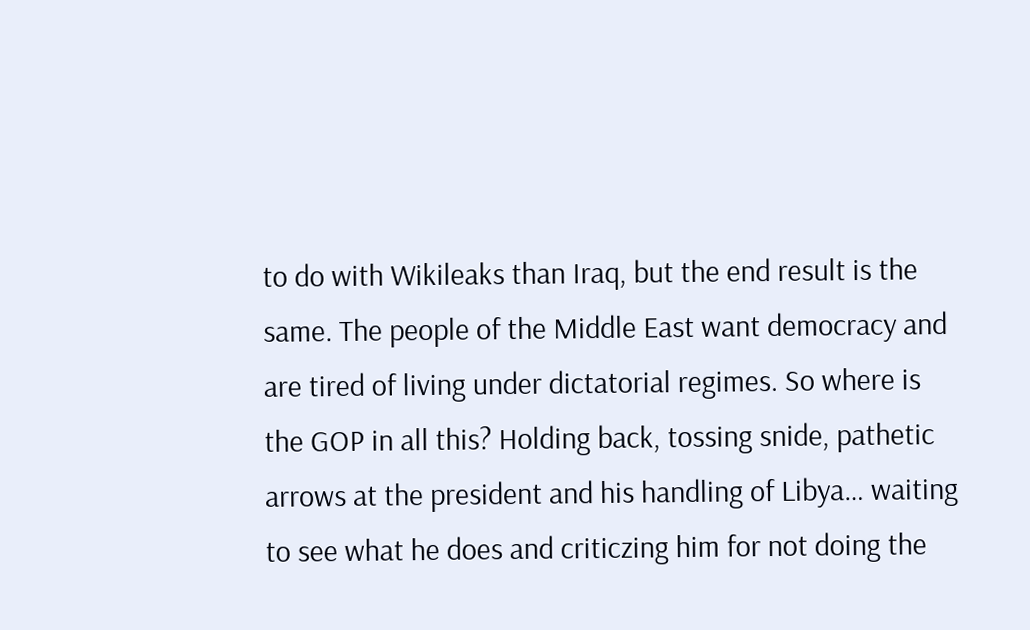to do with Wikileaks than Iraq, but the end result is the same. The people of the Middle East want democracy and are tired of living under dictatorial regimes. So where is the GOP in all this? Holding back, tossing snide, pathetic arrows at the president and his handling of Libya… waiting to see what he does and criticzing him for not doing the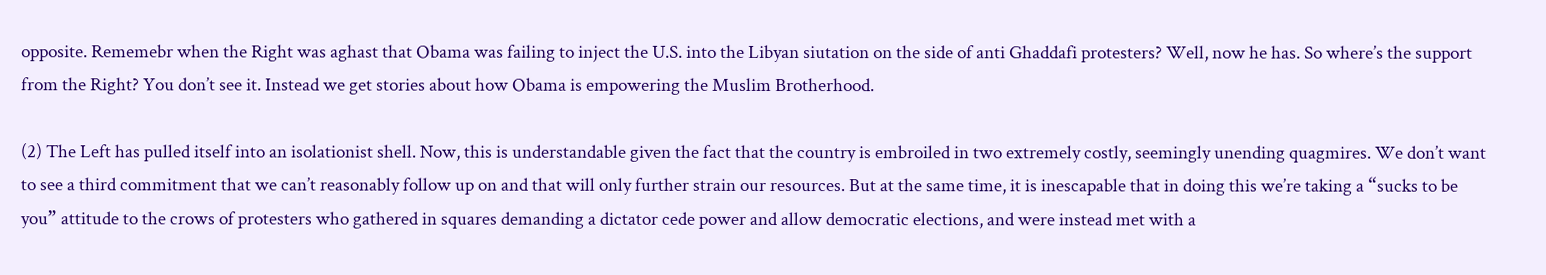opposite. Rememebr when the Right was aghast that Obama was failing to inject the U.S. into the Libyan siutation on the side of anti Ghaddafi protesters? Well, now he has. So where’s the support from the Right? You don’t see it. Instead we get stories about how Obama is empowering the Muslim Brotherhood.

(2) The Left has pulled itself into an isolationist shell. Now, this is understandable given the fact that the country is embroiled in two extremely costly, seemingly unending quagmires. We don’t want to see a third commitment that we can’t reasonably follow up on and that will only further strain our resources. But at the same time, it is inescapable that in doing this we’re taking a “sucks to be you” attitude to the crows of protesters who gathered in squares demanding a dictator cede power and allow democratic elections, and were instead met with a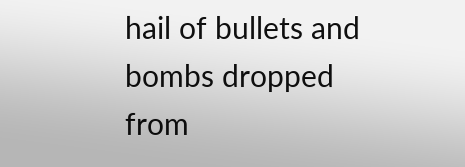hail of bullets and bombs dropped from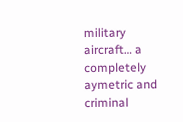military aircraft… a completely aymetric and criminal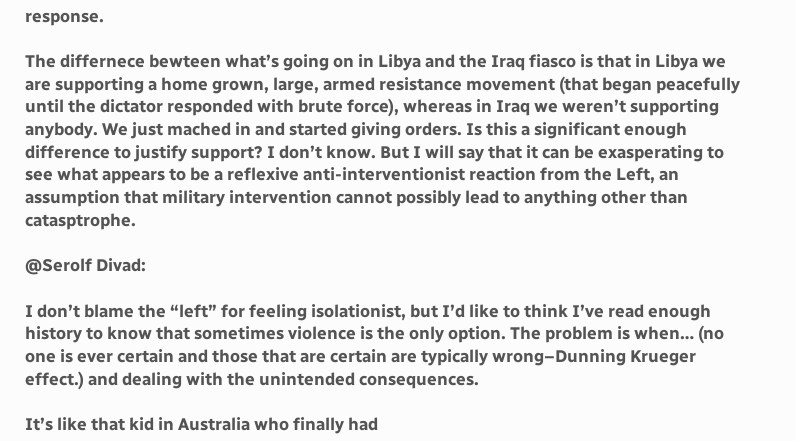response.

The differnece bewteen what’s going on in Libya and the Iraq fiasco is that in Libya we are supporting a home grown, large, armed resistance movement (that began peacefully until the dictator responded with brute force), whereas in Iraq we weren’t supporting anybody. We just mached in and started giving orders. Is this a significant enough difference to justify support? I don’t know. But I will say that it can be exasperating to see what appears to be a reflexive anti-interventionist reaction from the Left, an assumption that military intervention cannot possibly lead to anything other than catasptrophe.

@Serolf Divad:

I don’t blame the “left” for feeling isolationist, but I’d like to think I’ve read enough history to know that sometimes violence is the only option. The problem is when… (no one is ever certain and those that are certain are typically wrong–Dunning Krueger effect.) and dealing with the unintended consequences.

It’s like that kid in Australia who finally had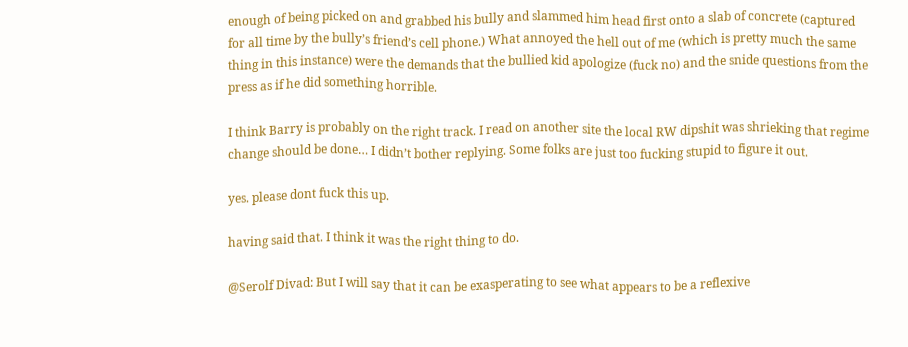enough of being picked on and grabbed his bully and slammed him head first onto a slab of concrete (captured for all time by the bully’s friend’s cell phone.) What annoyed the hell out of me (which is pretty much the same thing in this instance) were the demands that the bullied kid apologize (fuck no) and the snide questions from the press as if he did something horrible.

I think Barry is probably on the right track. I read on another site the local RW dipshit was shrieking that regime change should be done… I didn’t bother replying. Some folks are just too fucking stupid to figure it out.

yes. please dont fuck this up.

having said that. I think it was the right thing to do.

@Serolf Divad: But I will say that it can be exasperating to see what appears to be a reflexive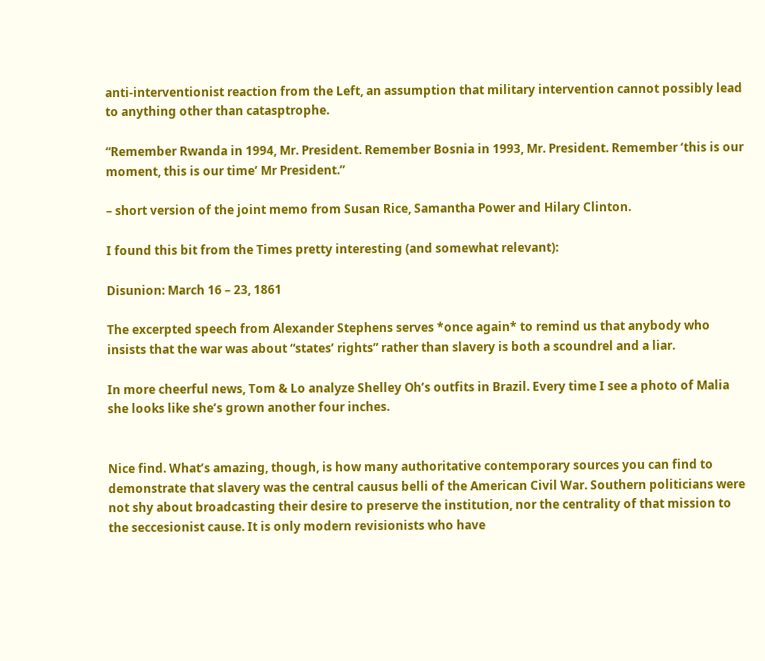anti-interventionist reaction from the Left, an assumption that military intervention cannot possibly lead to anything other than catasptrophe.

“Remember Rwanda in 1994, Mr. President. Remember Bosnia in 1993, Mr. President. Remember ‘this is our moment, this is our time’ Mr President.”

– short version of the joint memo from Susan Rice, Samantha Power and Hilary Clinton.

I found this bit from the Times pretty interesting (and somewhat relevant):

Disunion: March 16 – 23, 1861

The excerpted speech from Alexander Stephens serves *once again* to remind us that anybody who insists that the war was about “states’ rights” rather than slavery is both a scoundrel and a liar.

In more cheerful news, Tom & Lo analyze Shelley Oh’s outfits in Brazil. Every time I see a photo of Malia she looks like she’s grown another four inches.


Nice find. What’s amazing, though, is how many authoritative contemporary sources you can find to demonstrate that slavery was the central causus belli of the American Civil War. Southern politicians were not shy about broadcasting their desire to preserve the institution, nor the centrality of that mission to the seccesionist cause. It is only modern revisionists who have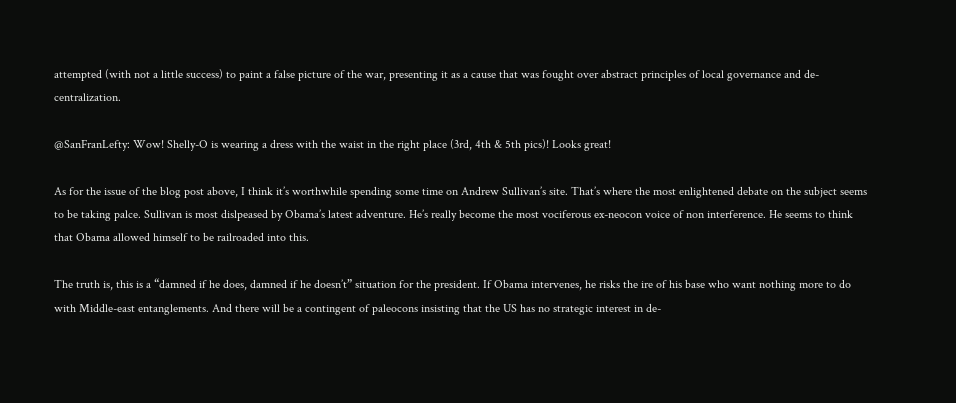attempted (with not a little success) to paint a false picture of the war, presenting it as a cause that was fought over abstract principles of local governance and de-centralization.

@SanFranLefty: Wow! Shelly-O is wearing a dress with the waist in the right place (3rd, 4th & 5th pics)! Looks great!

As for the issue of the blog post above, I think it’s worthwhile spending some time on Andrew Sullivan’s site. That’s where the most enlightened debate on the subject seems to be taking palce. Sullivan is most dislpeased by Obama’s latest adventure. He’s really become the most vociferous ex-neocon voice of non interference. He seems to think that Obama allowed himself to be railroaded into this.

The truth is, this is a “damned if he does, damned if he doesn’t” situation for the president. If Obama intervenes, he risks the ire of his base who want nothing more to do with Middle-east entanglements. And there will be a contingent of paleocons insisting that the US has no strategic interest in de-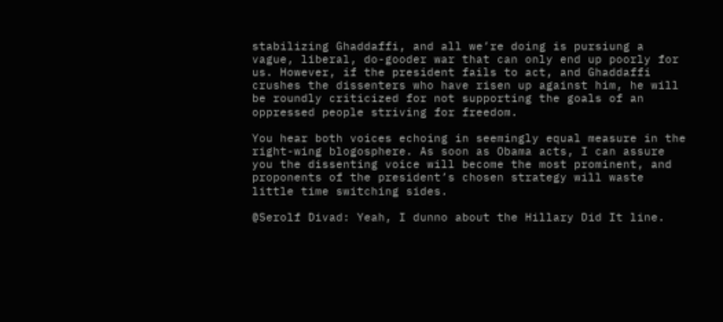stabilizing Ghaddaffi, and all we’re doing is pursiung a vague, liberal, do-gooder war that can only end up poorly for us. However, if the president fails to act, and Ghaddaffi crushes the dissenters who have risen up against him, he will be roundly criticized for not supporting the goals of an oppressed people striving for freedom.

You hear both voices echoing in seemingly equal measure in the right-wing blogosphere. As soon as Obama acts, I can assure you the dissenting voice will become the most prominent, and proponents of the president’s chosen strategy will waste little time switching sides.

@Serolf Divad: Yeah, I dunno about the Hillary Did It line.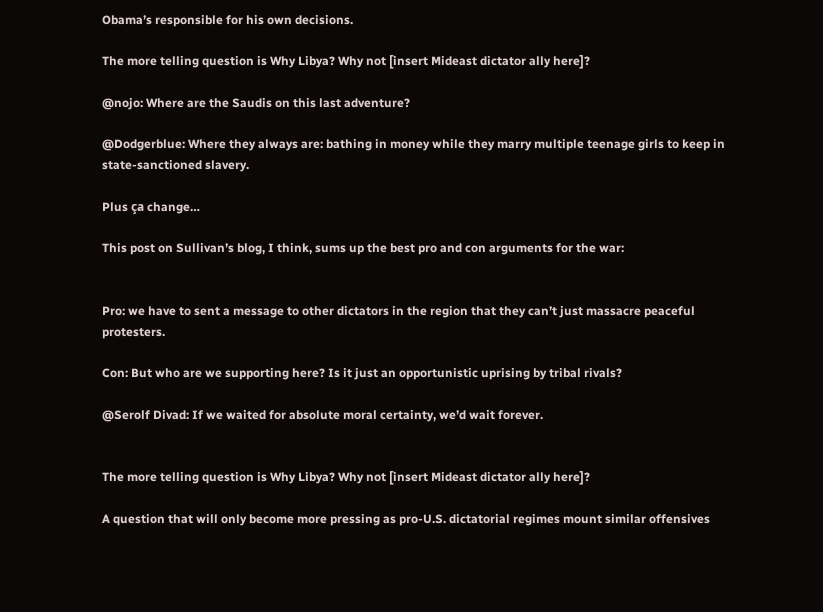Obama’s responsible for his own decisions.

The more telling question is Why Libya? Why not [insert Mideast dictator ally here]?

@nojo: Where are the Saudis on this last adventure?

@Dodgerblue: Where they always are: bathing in money while they marry multiple teenage girls to keep in state-sanctioned slavery.

Plus ça change…

This post on Sullivan’s blog, I think, sums up the best pro and con arguments for the war:


Pro: we have to sent a message to other dictators in the region that they can’t just massacre peaceful protesters.

Con: But who are we supporting here? Is it just an opportunistic uprising by tribal rivals?

@Serolf Divad: If we waited for absolute moral certainty, we’d wait forever.


The more telling question is Why Libya? Why not [insert Mideast dictator ally here]?

A question that will only become more pressing as pro-U.S. dictatorial regimes mount similar offensives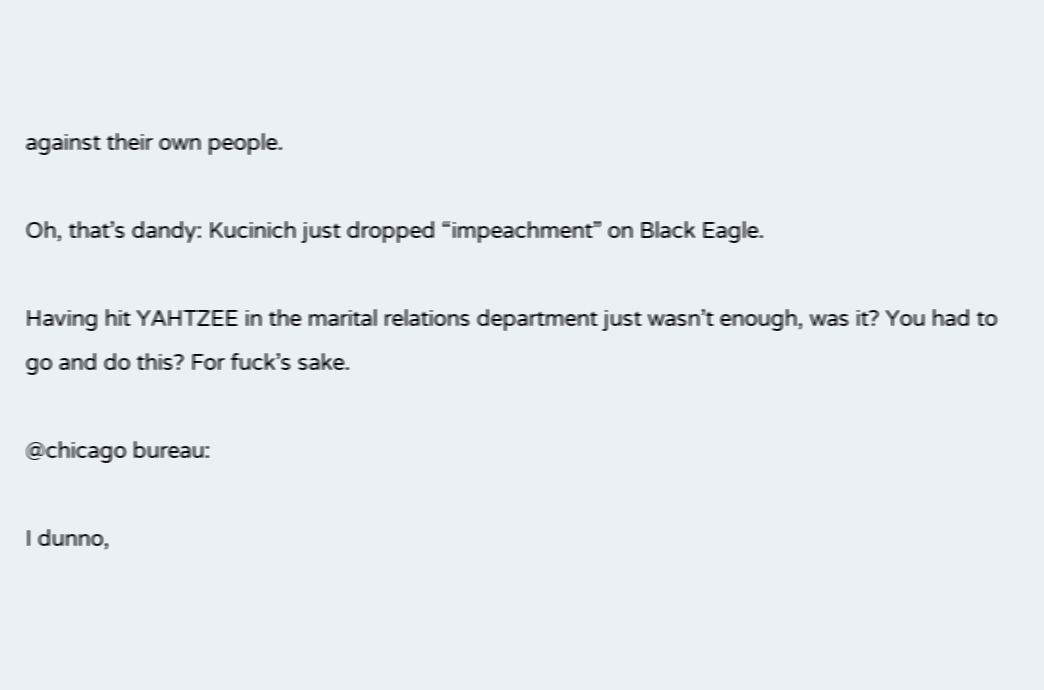against their own people.

Oh, that’s dandy: Kucinich just dropped “impeachment” on Black Eagle.

Having hit YAHTZEE in the marital relations department just wasn’t enough, was it? You had to go and do this? For fuck’s sake.

@chicago bureau:

I dunno,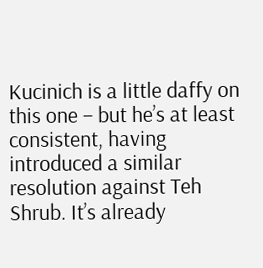Kucinich is a little daffy on this one – but he’s at least consistent, having introduced a similar resolution against Teh Shrub. It’s already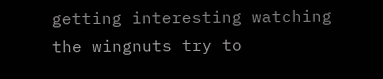getting interesting watching the wingnuts try to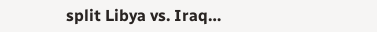split Libya vs. Iraq…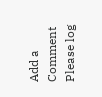Add a Comment
Please log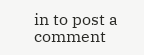in to post a comment